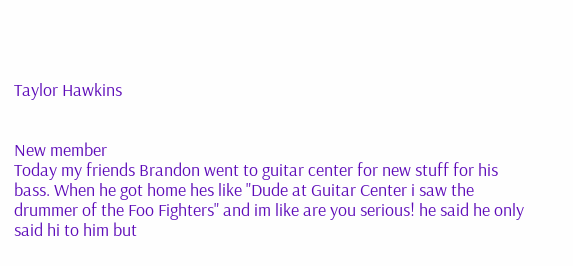Taylor Hawkins


New member
Today my friends Brandon went to guitar center for new stuff for his bass. When he got home hes like "Dude at Guitar Center i saw the drummer of the Foo Fighters" and im like are you serious! he said he only said hi to him but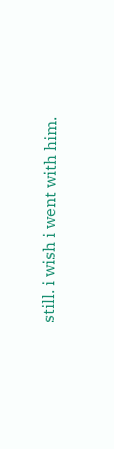still. i wish i went with him.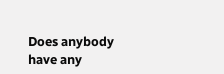Does anybody have any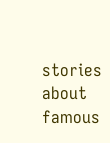stories about famous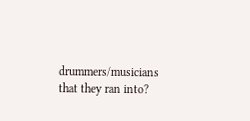drummers/musicians that they ran into?